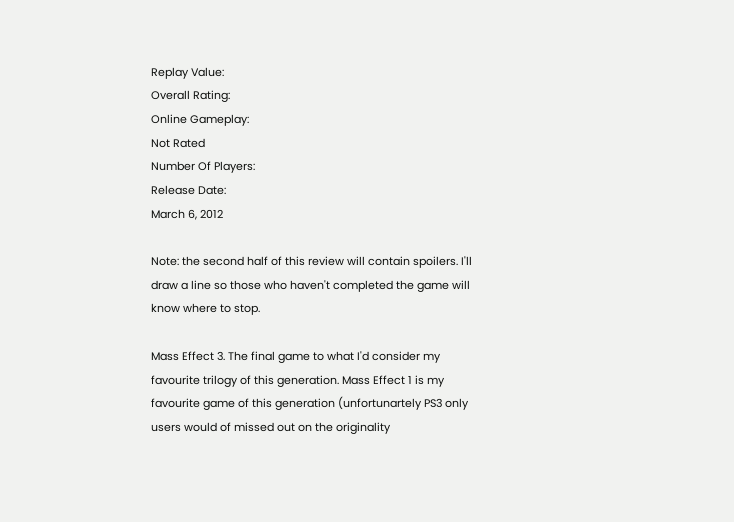Replay Value:
Overall Rating:
Online Gameplay:
Not Rated
Number Of Players:
Release Date:
March 6, 2012

Note: the second half of this review will contain spoilers. I'll draw a line so those who haven't completed the game will know where to stop.

Mass Effect 3. The final game to what I'd consider my favourite trilogy of this generation. Mass Effect 1 is my favourite game of this generation (unfortunartely PS3 only users would of missed out on the originality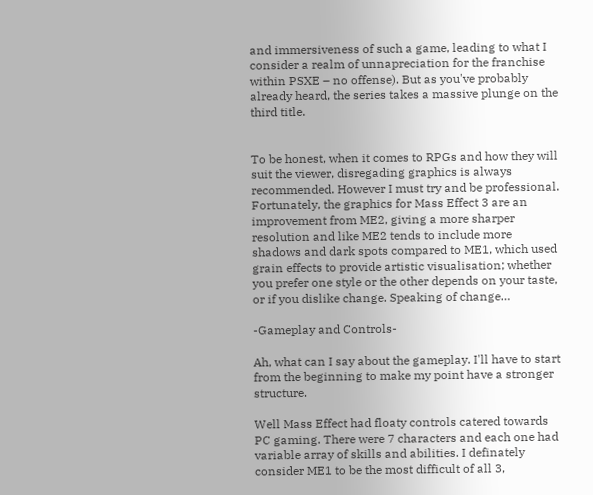and immersiveness of such a game, leading to what I consider a realm of unnapreciation for the franchise within PSXE – no offense). But as you've probably already heard, the series takes a massive plunge on the third title.


To be honest, when it comes to RPGs and how they will suit the viewer, disregading graphics is always recommended. However I must try and be professional. Fortunately, the graphics for Mass Effect 3 are an improvement from ME2, giving a more sharper resolution and like ME2 tends to include more shadows and dark spots compared to ME1, which used grain effects to provide artistic visualisation; whether you prefer one style or the other depends on your taste, or if you dislike change. Speaking of change…

-Gameplay and Controls-

Ah, what can I say about the gameplay. I'll have to start from the beginning to make my point have a stronger structure.

Well Mass Effect had floaty controls catered towards PC gaming. There were 7 characters and each one had variable array of skills and abilities. I definately consider ME1 to be the most difficult of all 3,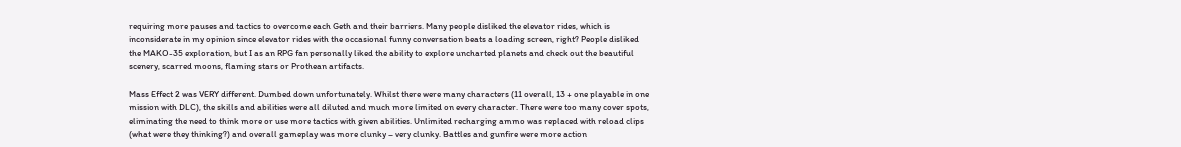requiring more pauses and tactics to overcome each Geth and their barriers. Many people disliked the elevator rides, which is inconsiderate in my opinion since elevator rides with the occasional funny conversation beats a loading screen, right? People disliked the MAKO-35 exploration, but I as an RPG fan personally liked the ability to explore uncharted planets and check out the beautiful scenery, scarred moons, flaming stars or Prothean artifacts.

Mass Effect 2 was VERY different. Dumbed down unfortunately. Whilst there were many characters (11 overall, 13 + one playable in one mission with DLC), the skills and abilities were all diluted and much more limited on every character. There were too many cover spots, eliminating the need to think more or use more tactics with given abilities. Unlimited recharging ammo was replaced with reload clips (what were they thinking?) and overall gameplay was more clunky – very clunky. Battles and gunfire were more action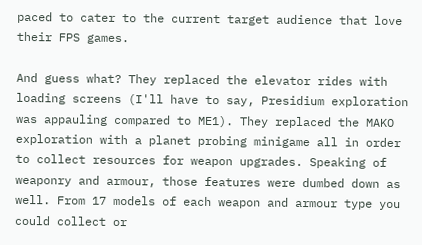paced to cater to the current target audience that love their FPS games.

And guess what? They replaced the elevator rides with loading screens (I'll have to say, Presidium exploration was appauling compared to ME1). They replaced the MAKO exploration with a planet probing minigame all in order to collect resources for weapon upgrades. Speaking of weaponry and armour, those features were dumbed down as well. From 17 models of each weapon and armour type you could collect or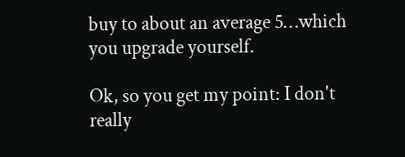buy to about an average 5…which you upgrade yourself.

Ok, so you get my point: I don't really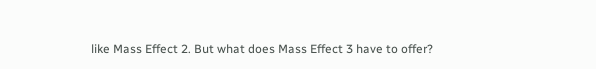like Mass Effect 2. But what does Mass Effect 3 have to offer?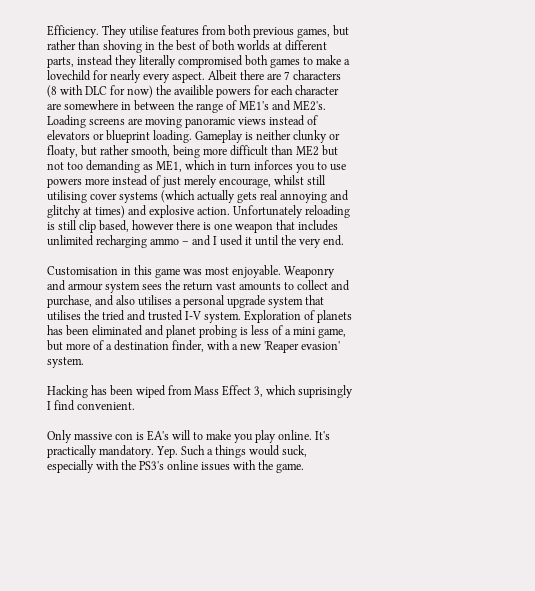Efficiency. They utilise features from both previous games, but rather than shoving in the best of both worlds at different parts, instead they literally compromised both games to make a lovechild for nearly every aspect. Albeit there are 7 characters (8 with DLC for now) the availible powers for each character are somewhere in between the range of ME1's and ME2's. Loading screens are moving panoramic views instead of elevators or blueprint loading. Gameplay is neither clunky or floaty, but rather smooth, being more difficult than ME2 but not too demanding as ME1, which in turn inforces you to use powers more instead of just merely encourage, whilst still utilising cover systems (which actually gets real annoying and glitchy at times) and explosive action. Unfortunately reloading is still clip based, however there is one weapon that includes unlimited recharging ammo – and I used it until the very end.

Customisation in this game was most enjoyable. Weaponry and armour system sees the return vast amounts to collect and purchase, and also utilises a personal upgrade system that utilises the tried and trusted I-V system. Exploration of planets has been eliminated and planet probing is less of a mini game, but more of a destination finder, with a new 'Reaper evasion' system.

Hacking has been wiped from Mass Effect 3, which suprisingly I find convenient.

Only massive con is EA's will to make you play online. It's practically mandatory. Yep. Such a things would suck, especially with the PS3's online issues with the game.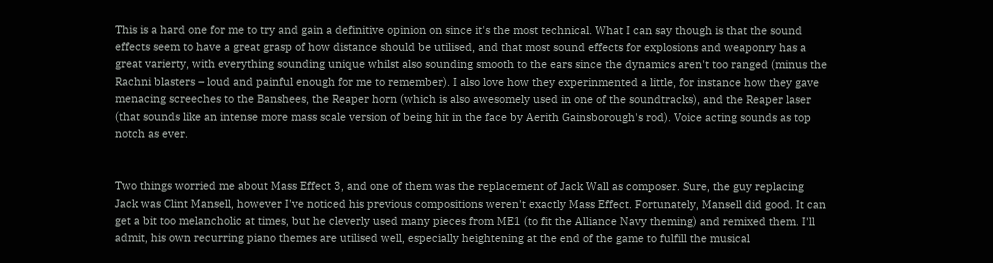This is a hard one for me to try and gain a definitive opinion on since it's the most technical. What I can say though is that the sound effects seem to have a great grasp of how distance should be utilised, and that most sound effects for explosions and weaponry has a great varierty, with everything sounding unique whilst also sounding smooth to the ears since the dynamics aren't too ranged (minus the Rachni blasters – loud and painful enough for me to remember). I also love how they experinmented a little, for instance how they gave menacing screeches to the Banshees, the Reaper horn (which is also awesomely used in one of the soundtracks), and the Reaper laser (that sounds like an intense more mass scale version of being hit in the face by Aerith Gainsborough's rod). Voice acting sounds as top notch as ever.


Two things worried me about Mass Effect 3, and one of them was the replacement of Jack Wall as composer. Sure, the guy replacing Jack was Clint Mansell, however I've noticed his previous compositions weren't exactly Mass Effect. Fortunately, Mansell did good. It can get a bit too melancholic at times, but he cleverly used many pieces from ME1 (to fit the Alliance Navy theming) and remixed them. I'll admit, his own recurring piano themes are utilised well, especially heightening at the end of the game to fulfill the musical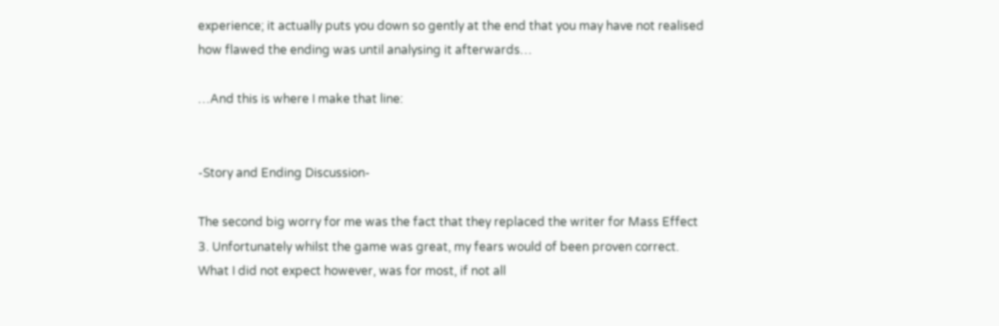experience; it actually puts you down so gently at the end that you may have not realised how flawed the ending was until analysing it afterwards…

…And this is where I make that line:


-Story and Ending Discussion-

The second big worry for me was the fact that they replaced the writer for Mass Effect 3. Unfortunately whilst the game was great, my fears would of been proven correct. What I did not expect however, was for most, if not all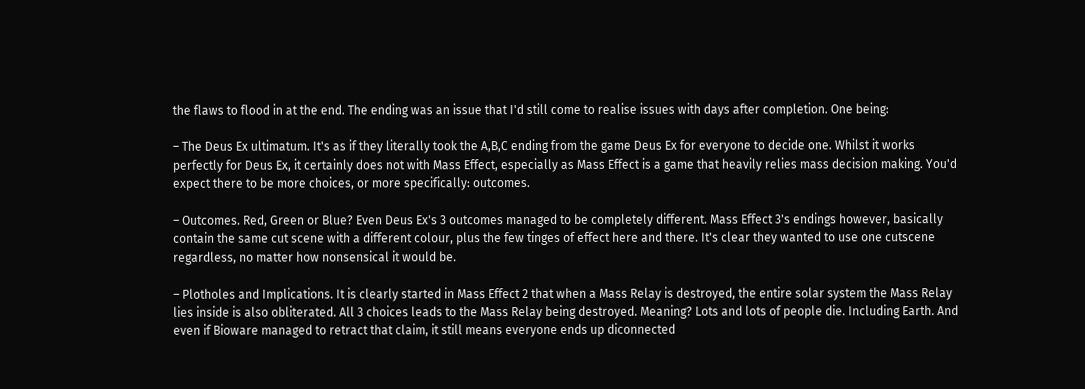the flaws to flood in at the end. The ending was an issue that I'd still come to realise issues with days after completion. One being:

– The Deus Ex ultimatum. It's as if they literally took the A,B,C ending from the game Deus Ex for everyone to decide one. Whilst it works perfectly for Deus Ex, it certainly does not with Mass Effect, especially as Mass Effect is a game that heavily relies mass decision making. You'd expect there to be more choices, or more specifically: outcomes.

– Outcomes. Red, Green or Blue? Even Deus Ex's 3 outcomes managed to be completely different. Mass Effect 3's endings however, basically contain the same cut scene with a different colour, plus the few tinges of effect here and there. It's clear they wanted to use one cutscene regardless, no matter how nonsensical it would be.

– Plotholes and Implications. It is clearly started in Mass Effect 2 that when a Mass Relay is destroyed, the entire solar system the Mass Relay lies inside is also obliterated. All 3 choices leads to the Mass Relay being destroyed. Meaning? Lots and lots of people die. Including Earth. And even if Bioware managed to retract that claim, it still means everyone ends up diconnected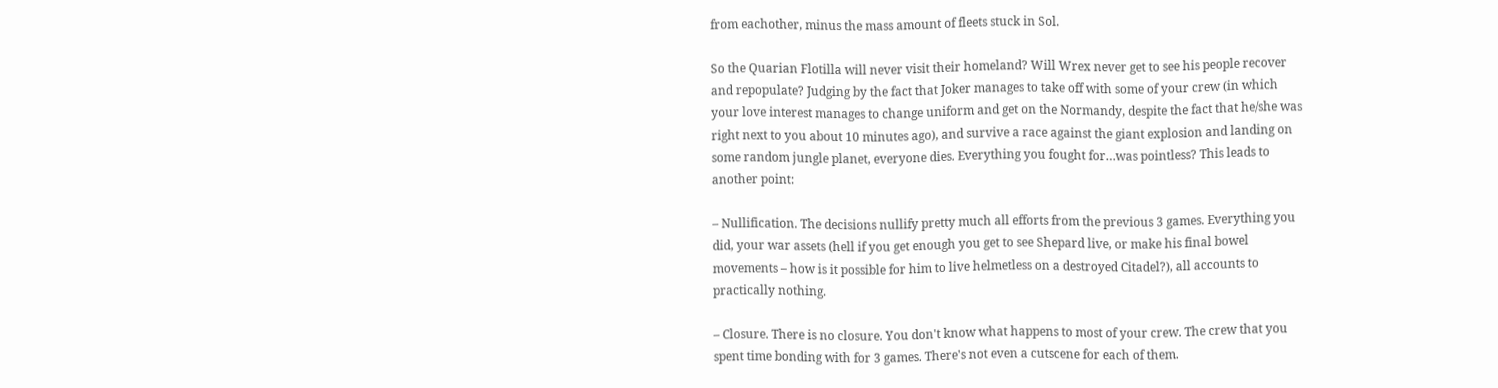from eachother, minus the mass amount of fleets stuck in Sol.

So the Quarian Flotilla will never visit their homeland? Will Wrex never get to see his people recover and repopulate? Judging by the fact that Joker manages to take off with some of your crew (in which your love interest manages to change uniform and get on the Normandy, despite the fact that he/she was right next to you about 10 minutes ago), and survive a race against the giant explosion and landing on some random jungle planet, everyone dies. Everything you fought for…was pointless? This leads to another point:

– Nullification. The decisions nullify pretty much all efforts from the previous 3 games. Everything you did, your war assets (hell if you get enough you get to see Shepard live, or make his final bowel movements – how is it possible for him to live helmetless on a destroyed Citadel?), all accounts to practically nothing.

– Closure. There is no closure. You don't know what happens to most of your crew. The crew that you spent time bonding with for 3 games. There's not even a cutscene for each of them.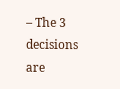– The 3 decisions are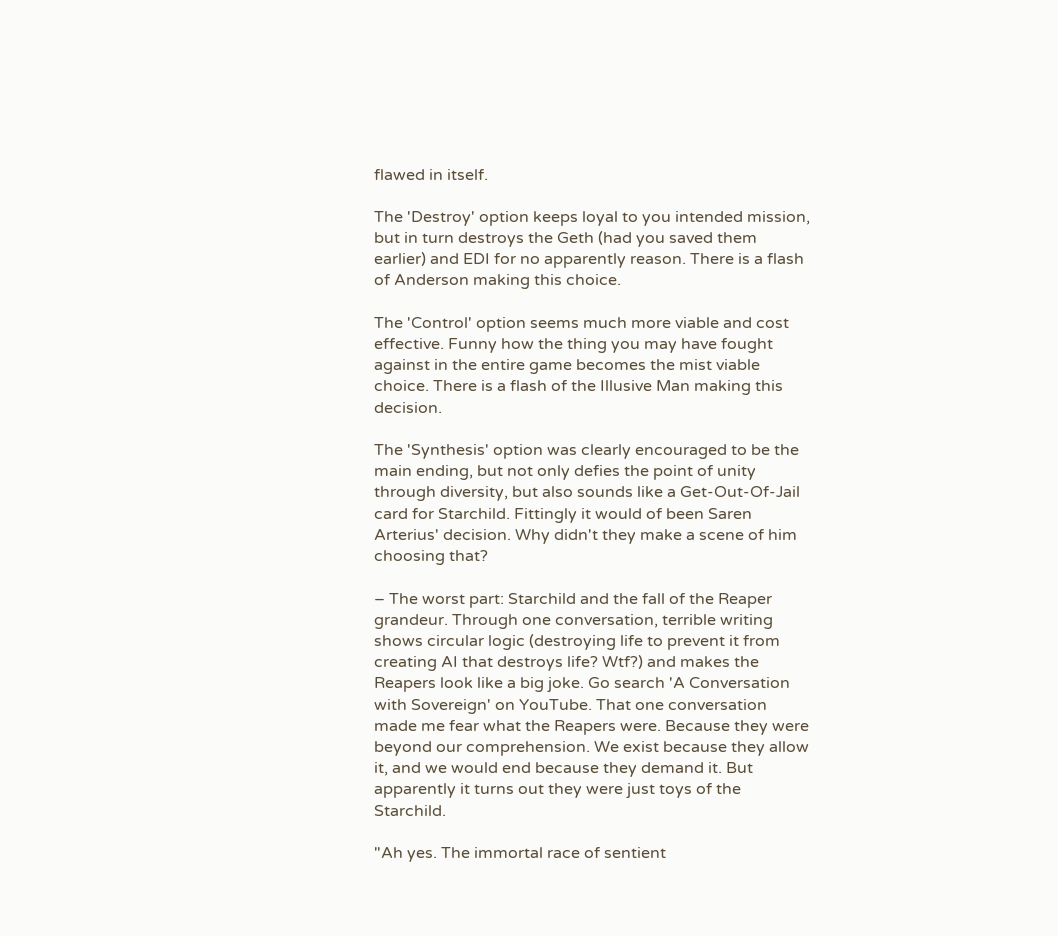flawed in itself.

The 'Destroy' option keeps loyal to you intended mission, but in turn destroys the Geth (had you saved them earlier) and EDI for no apparently reason. There is a flash of Anderson making this choice.

The 'Control' option seems much more viable and cost effective. Funny how the thing you may have fought against in the entire game becomes the mist viable choice. There is a flash of the Illusive Man making this decision.

The 'Synthesis' option was clearly encouraged to be the main ending, but not only defies the point of unity through diversity, but also sounds like a Get-Out-Of-Jail card for Starchild. Fittingly it would of been Saren Arterius' decision. Why didn't they make a scene of him choosing that?

– The worst part: Starchild and the fall of the Reaper grandeur. Through one conversation, terrible writing shows circular logic (destroying life to prevent it from creating AI that destroys life? Wtf?) and makes the Reapers look like a big joke. Go search 'A Conversation with Sovereign' on YouTube. That one conversation made me fear what the Reapers were. Because they were beyond our comprehension. We exist because they allow it, and we would end because they demand it. But apparently it turns out they were just toys of the Starchild.

"Ah yes. The immortal race of sentient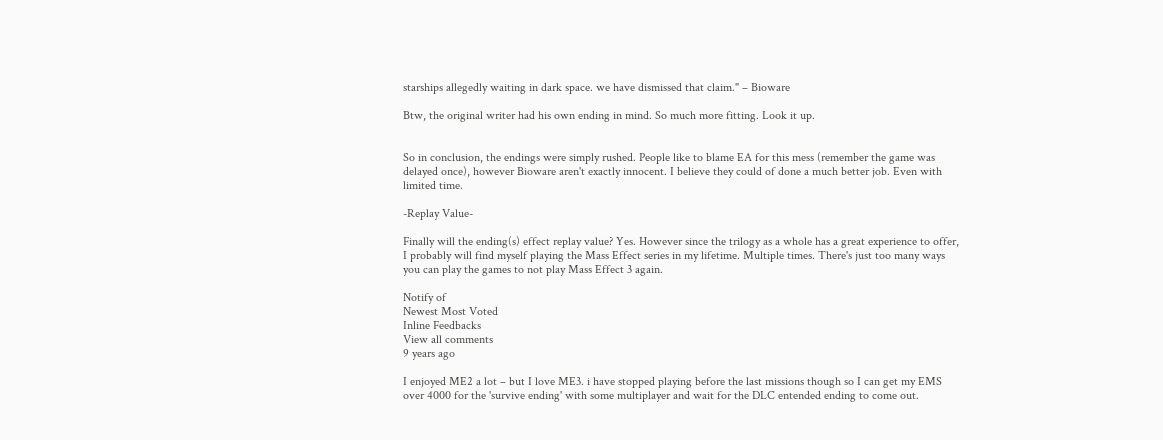starships allegedly waiting in dark space. we have dismissed that claim." – Bioware

Btw, the original writer had his own ending in mind. So much more fitting. Look it up.


So in conclusion, the endings were simply rushed. People like to blame EA for this mess (remember the game was delayed once), however Bioware aren't exactly innocent. I believe they could of done a much better job. Even with limited time.

-Replay Value-

Finally will the ending(s) effect replay value? Yes. However since the trilogy as a whole has a great experience to offer, I probably will find myself playing the Mass Effect series in my lifetime. Multiple times. There's just too many ways you can play the games to not play Mass Effect 3 again.

Notify of
Newest Most Voted
Inline Feedbacks
View all comments
9 years ago

I enjoyed ME2 a lot – but I love ME3. i have stopped playing before the last missions though so I can get my EMS over 4000 for the 'survive ending' with some multiplayer and wait for the DLC entended ending to come out.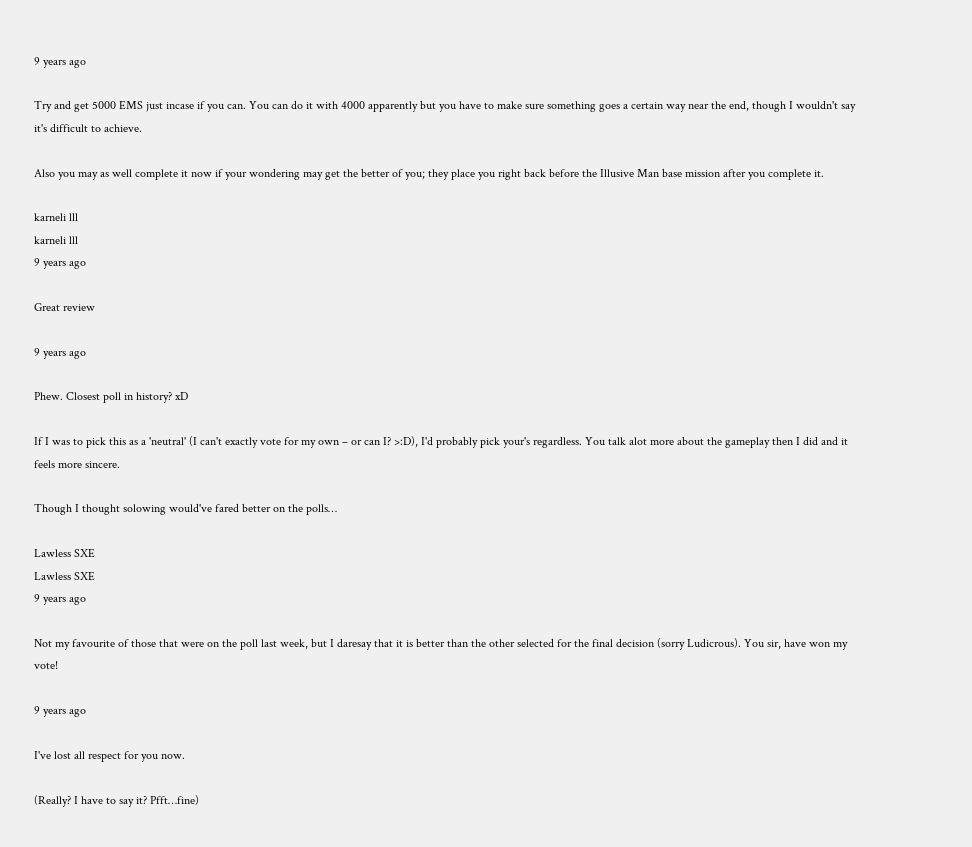9 years ago

Try and get 5000 EMS just incase if you can. You can do it with 4000 apparently but you have to make sure something goes a certain way near the end, though I wouldn't say it's difficult to achieve.

Also you may as well complete it now if your wondering may get the better of you; they place you right back before the Illusive Man base mission after you complete it.

karneli lll
karneli lll
9 years ago

Great review

9 years ago

Phew. Closest poll in history? xD

If I was to pick this as a 'neutral' (I can't exactly vote for my own – or can I? >:D), I'd probably pick your's regardless. You talk alot more about the gameplay then I did and it feels more sincere.

Though I thought solowing would've fared better on the polls…

Lawless SXE
Lawless SXE
9 years ago

Not my favourite of those that were on the poll last week, but I daresay that it is better than the other selected for the final decision (sorry Ludicrous). You sir, have won my vote!

9 years ago

I've lost all respect for you now.

(Really? I have to say it? Pfft…fine)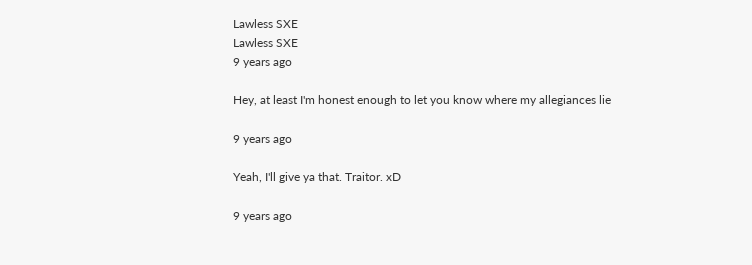Lawless SXE
Lawless SXE
9 years ago

Hey, at least I'm honest enough to let you know where my allegiances lie

9 years ago

Yeah, I'll give ya that. Traitor. xD

9 years ago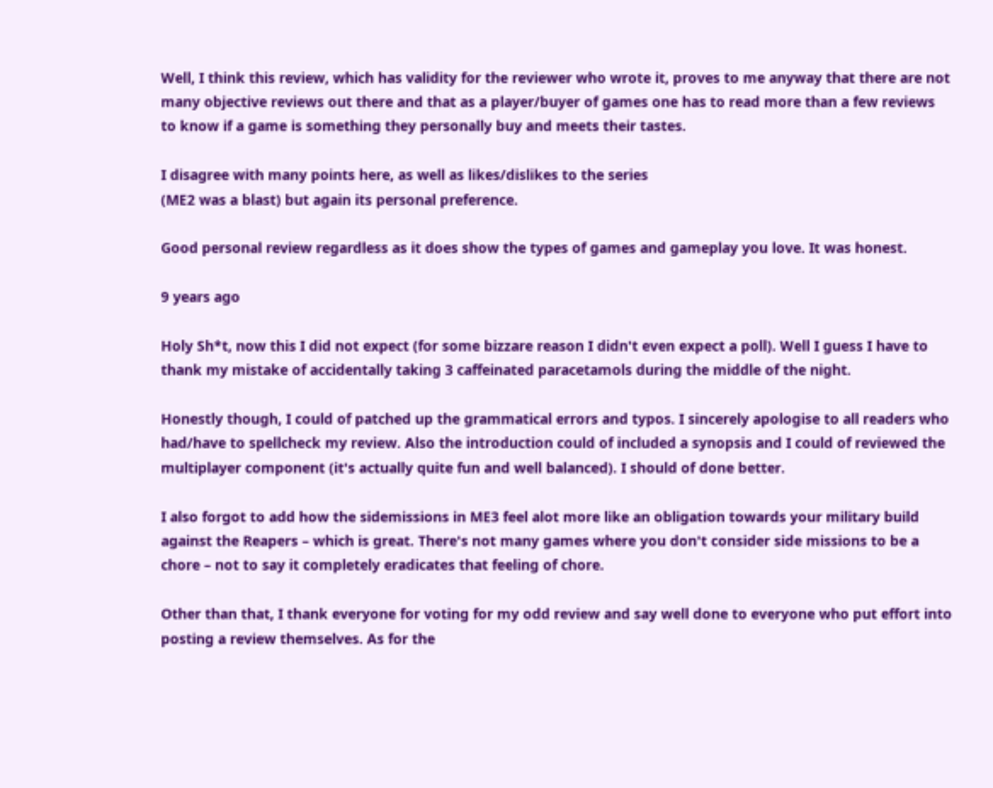Well, I think this review, which has validity for the reviewer who wrote it, proves to me anyway that there are not many objective reviews out there and that as a player/buyer of games one has to read more than a few reviews to know if a game is something they personally buy and meets their tastes.

I disagree with many points here, as well as likes/dislikes to the series
(ME2 was a blast) but again its personal preference.

Good personal review regardless as it does show the types of games and gameplay you love. It was honest.

9 years ago

Holy Sh*t, now this I did not expect (for some bizzare reason I didn't even expect a poll). Well I guess I have to thank my mistake of accidentally taking 3 caffeinated paracetamols during the middle of the night.

Honestly though, I could of patched up the grammatical errors and typos. I sincerely apologise to all readers who had/have to spellcheck my review. Also the introduction could of included a synopsis and I could of reviewed the multiplayer component (it's actually quite fun and well balanced). I should of done better.

I also forgot to add how the sidemissions in ME3 feel alot more like an obligation towards your military build against the Reapers – which is great. There's not many games where you don't consider side missions to be a chore – not to say it completely eradicates that feeling of chore.

Other than that, I thank everyone for voting for my odd review and say well done to everyone who put effort into posting a review themselves. As for the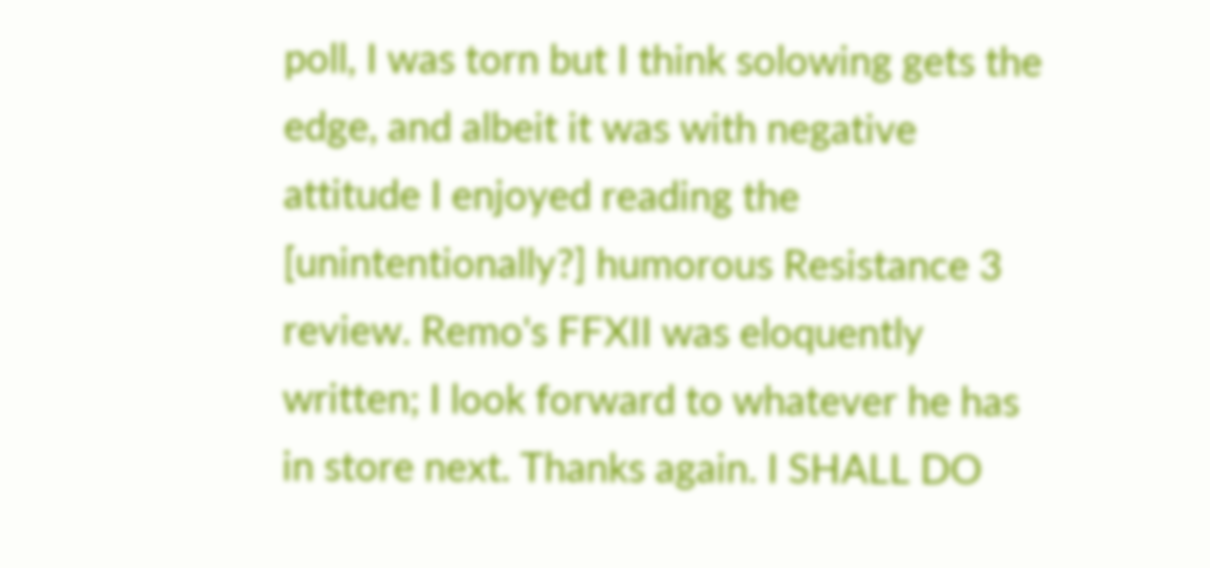poll, I was torn but I think solowing gets the edge, and albeit it was with negative attitude I enjoyed reading the [unintentionally?] humorous Resistance 3 review. Remo's FFXII was eloquently written; I look forward to whatever he has in store next. Thanks again. I SHALL DO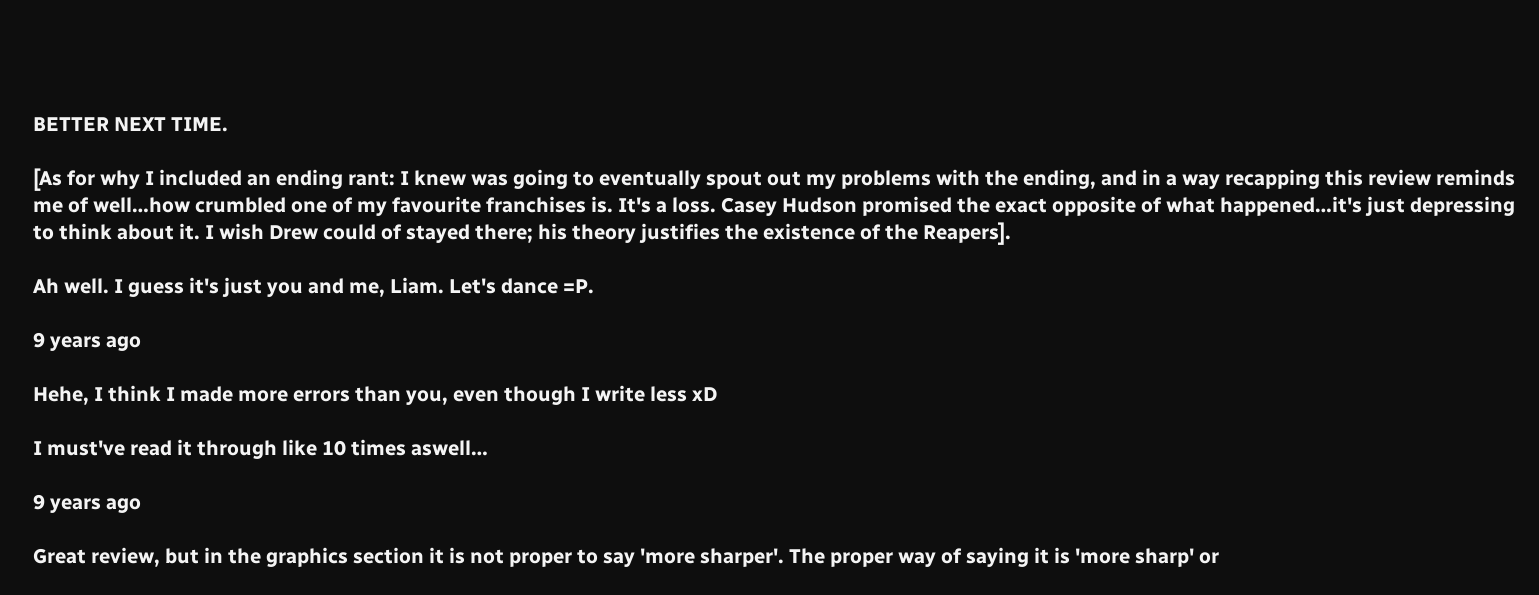BETTER NEXT TIME.

[As for why I included an ending rant: I knew was going to eventually spout out my problems with the ending, and in a way recapping this review reminds me of well…how crumbled one of my favourite franchises is. It's a loss. Casey Hudson promised the exact opposite of what happened…it's just depressing to think about it. I wish Drew could of stayed there; his theory justifies the existence of the Reapers].

Ah well. I guess it's just you and me, Liam. Let's dance =P.

9 years ago

Hehe, I think I made more errors than you, even though I write less xD

I must've read it through like 10 times aswell…

9 years ago

Great review, but in the graphics section it is not proper to say 'more sharper'. The proper way of saying it is 'more sharp' or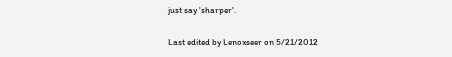just say 'sharper'.

Last edited by Lenoxseer on 5/21/2012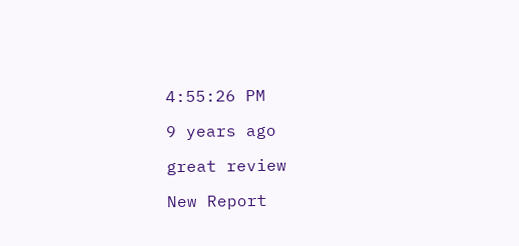4:55:26 PM

9 years ago

great review

New Report